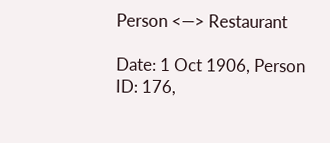Person <—> Restaurant

Date: 1 Oct 1906, Person ID: 176,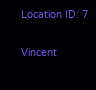Location ID: 7

Vincent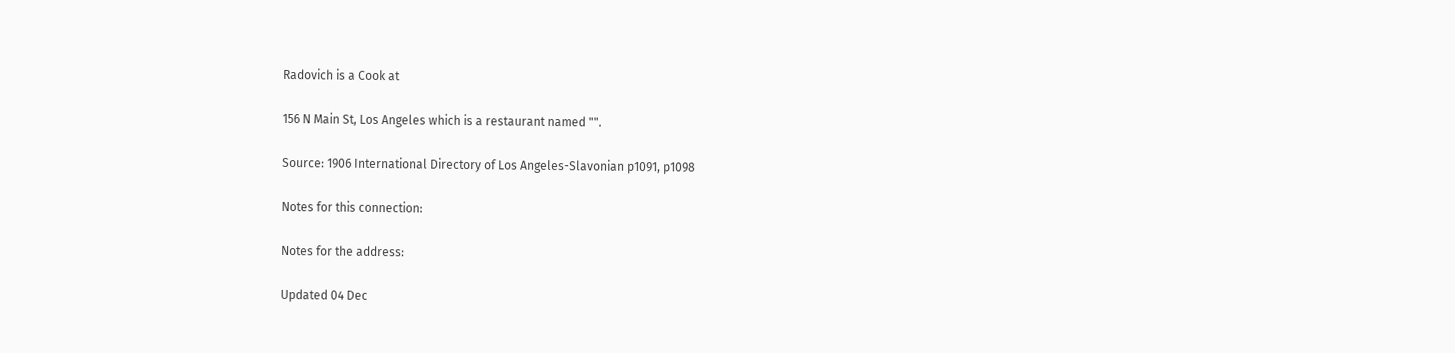Radovich is a Cook at

156 N Main St, Los Angeles which is a restaurant named "".

Source: 1906 International Directory of Los Angeles-Slavonian p1091, p1098

Notes for this connection:

Notes for the address:

Updated 04 Dec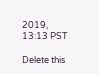2019, 13:13 PST

Delete this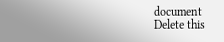document
Delete this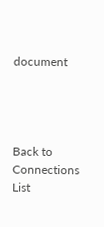document




Back to Connections List